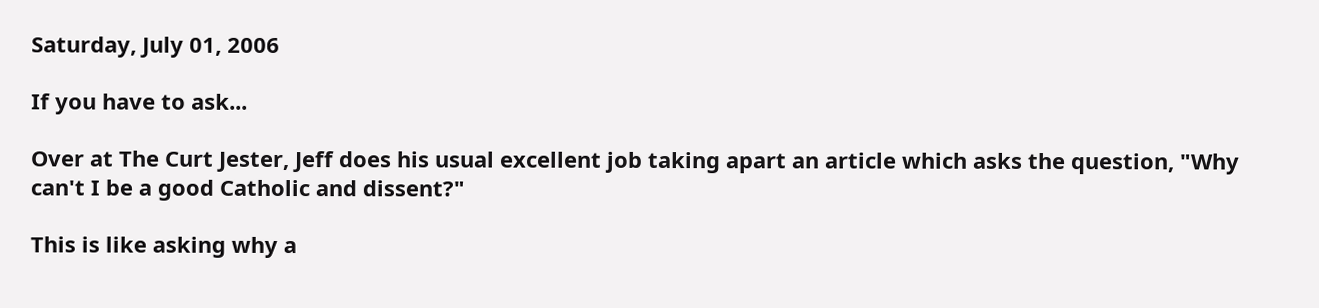Saturday, July 01, 2006

If you have to ask...

Over at The Curt Jester, Jeff does his usual excellent job taking apart an article which asks the question, "Why can't I be a good Catholic and dissent?"

This is like asking why a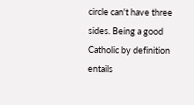circle can't have three sides. Being a good Catholic by definition entails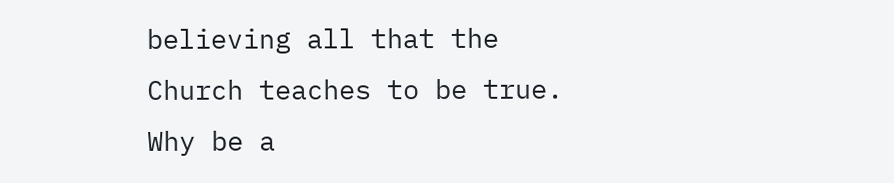believing all that the Church teaches to be true. Why be a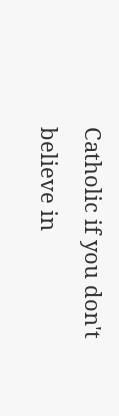Catholic if you don't believe in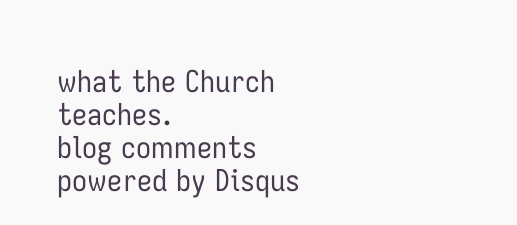what the Church teaches.
blog comments powered by Disqus